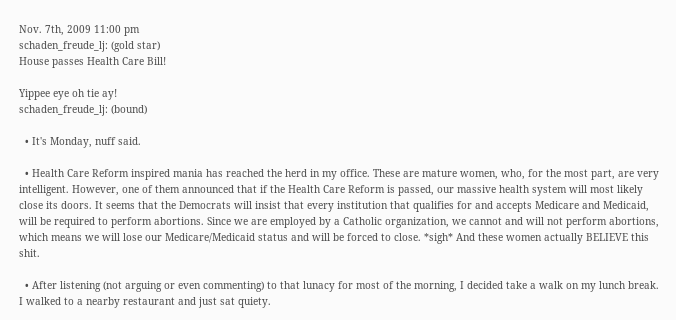Nov. 7th, 2009 11:00 pm
schaden_freude_lj: (gold star)
House passes Health Care Bill!

Yippee eye oh tie ay!
schaden_freude_lj: (bound)

  • It's Monday, nuff said.

  • Health Care Reform inspired mania has reached the herd in my office. These are mature women, who, for the most part, are very intelligent. However, one of them announced that if the Health Care Reform is passed, our massive health system will most likely close its doors. It seems that the Democrats will insist that every institution that qualifies for and accepts Medicare and Medicaid, will be required to perform abortions. Since we are employed by a Catholic organization, we cannot and will not perform abortions, which means we will lose our Medicare/Medicaid status and will be forced to close. *sigh* And these women actually BELIEVE this shit.

  • After listening (not arguing or even commenting) to that lunacy for most of the morning, I decided take a walk on my lunch break. I walked to a nearby restaurant and just sat quiety.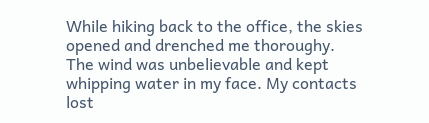While hiking back to the office, the skies opened and drenched me thoroughy. The wind was unbelievable and kept whipping water in my face. My contacts lost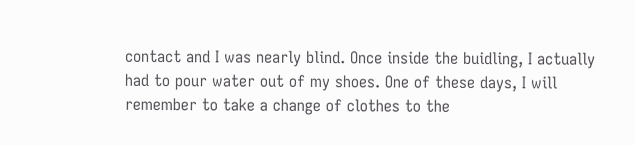contact and I was nearly blind. Once inside the buidling, I actually had to pour water out of my shoes. One of these days, I will remember to take a change of clothes to the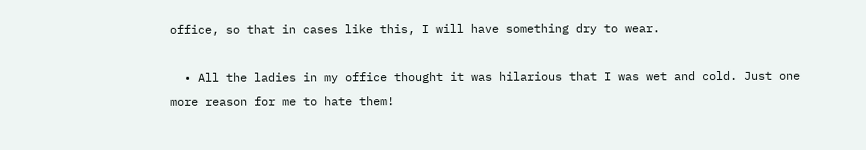office, so that in cases like this, I will have something dry to wear.

  • All the ladies in my office thought it was hilarious that I was wet and cold. Just one more reason for me to hate them!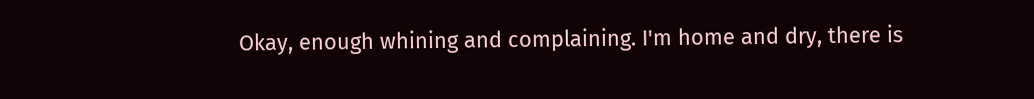Okay, enough whining and complaining. I'm home and dry, there is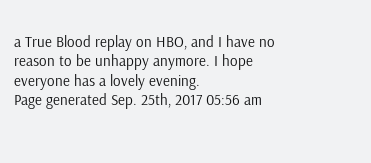a True Blood replay on HBO, and I have no reason to be unhappy anymore. I hope everyone has a lovely evening.
Page generated Sep. 25th, 2017 05:56 am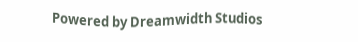Powered by Dreamwidth Studios